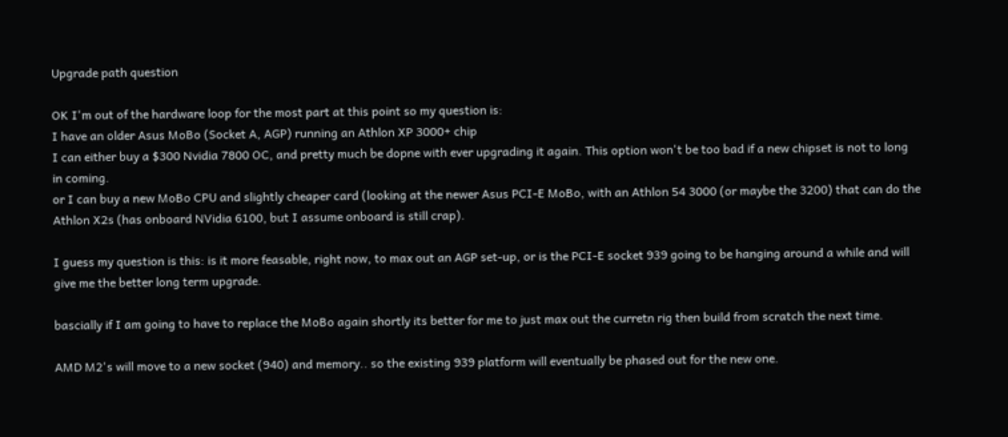Upgrade path question

OK I'm out of the hardware loop for the most part at this point so my question is:
I have an older Asus MoBo (Socket A, AGP) running an Athlon XP 3000+ chip
I can either buy a $300 Nvidia 7800 OC, and pretty much be dopne with ever upgrading it again. This option won't be too bad if a new chipset is not to long in coming.
or I can buy a new MoBo CPU and slightly cheaper card (looking at the newer Asus PCI-E MoBo, with an Athlon 54 3000 (or maybe the 3200) that can do the Athlon X2s (has onboard NVidia 6100, but I assume onboard is still crap).

I guess my question is this: is it more feasable, right now, to max out an AGP set-up, or is the PCI-E socket 939 going to be hanging around a while and will give me the better long term upgrade.

bascially if I am going to have to replace the MoBo again shortly its better for me to just max out the curretn rig then build from scratch the next time.

AMD M2's will move to a new socket (940) and memory.. so the existing 939 platform will eventually be phased out for the new one.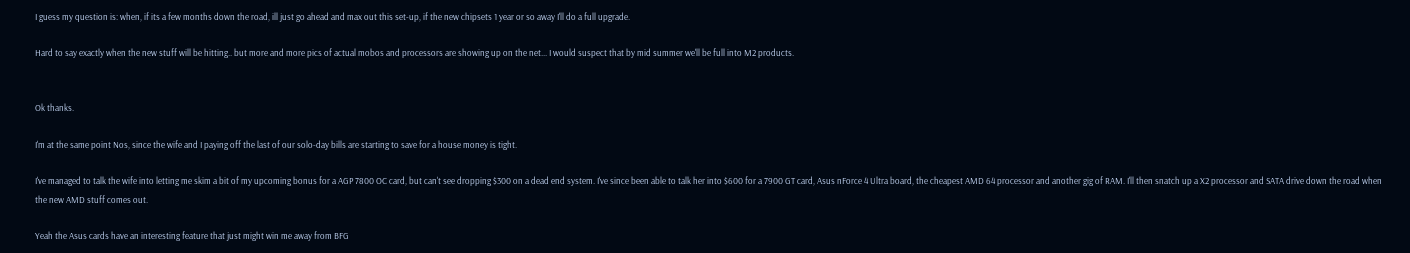I guess my question is: when, if its a few months down the road, ill just go ahead and max out this set-up, if the new chipsets 1 year or so away I'll do a full upgrade.

Hard to say exactly when the new stuff will be hitting.. but more and more pics of actual mobos and processors are showing up on the net... I would suspect that by mid summer we'll be full into M2 products.


Ok thanks.

I'm at the same point Nos, since the wife and I paying off the last of our solo-day bills are starting to save for a house money is tight.

I've managed to talk the wife into letting me skim a bit of my upcoming bonus for a AGP 7800 OC card, but can't see dropping $300 on a dead end system. I've since been able to talk her into $600 for a 7900 GT card, Asus nForce 4 Ultra board, the cheapest AMD 64 processor and another gig of RAM. I'll then snatch up a X2 processor and SATA drive down the road when the new AMD stuff comes out.

Yeah the Asus cards have an interesting feature that just might win me away from BFG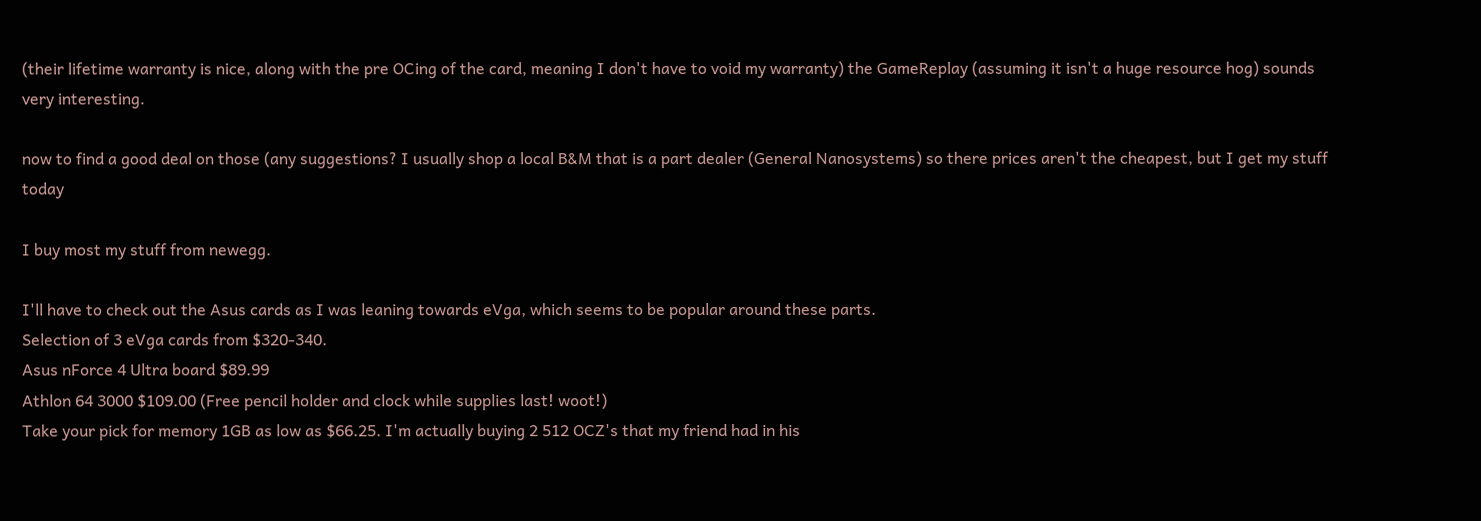(their lifetime warranty is nice, along with the pre OCing of the card, meaning I don't have to void my warranty) the GameReplay (assuming it isn't a huge resource hog) sounds very interesting.

now to find a good deal on those (any suggestions? I usually shop a local B&M that is a part dealer (General Nanosystems) so there prices aren't the cheapest, but I get my stuff today

I buy most my stuff from newegg.

I'll have to check out the Asus cards as I was leaning towards eVga, which seems to be popular around these parts.
Selection of 3 eVga cards from $320-340.
Asus nForce 4 Ultra board $89.99
Athlon 64 3000 $109.00 (Free pencil holder and clock while supplies last! woot!)
Take your pick for memory 1GB as low as $66.25. I'm actually buying 2 512 OCZ's that my friend had in his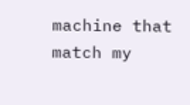machine that match my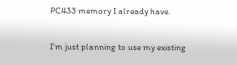PC433 memory I already have.

I'm just planning to use my existing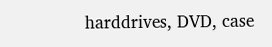harddrives, DVD, case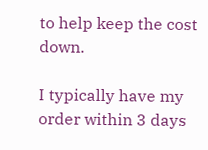to help keep the cost down.

I typically have my order within 3 days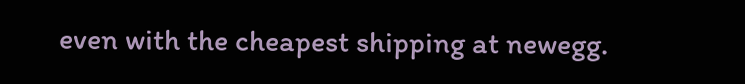even with the cheapest shipping at newegg.